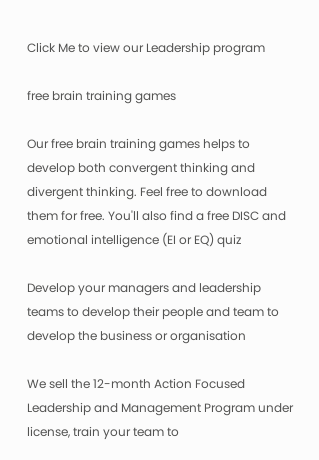Click Me to view our Leadership program

free brain training games

Our free brain training games helps to develop both convergent thinking and divergent thinking. Feel free to download them for free. You'll also find a free DISC and emotional intelligence (EI or EQ) quiz

Develop your managers and leadership teams to develop their people and team to develop the business or organisation

We sell the 12-month Action Focused Leadership and Management Program under license, train your team to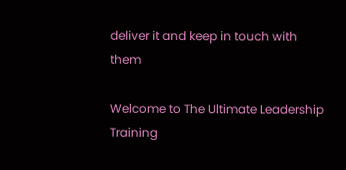deliver it and keep in touch with them

Welcome to The Ultimate Leadership Training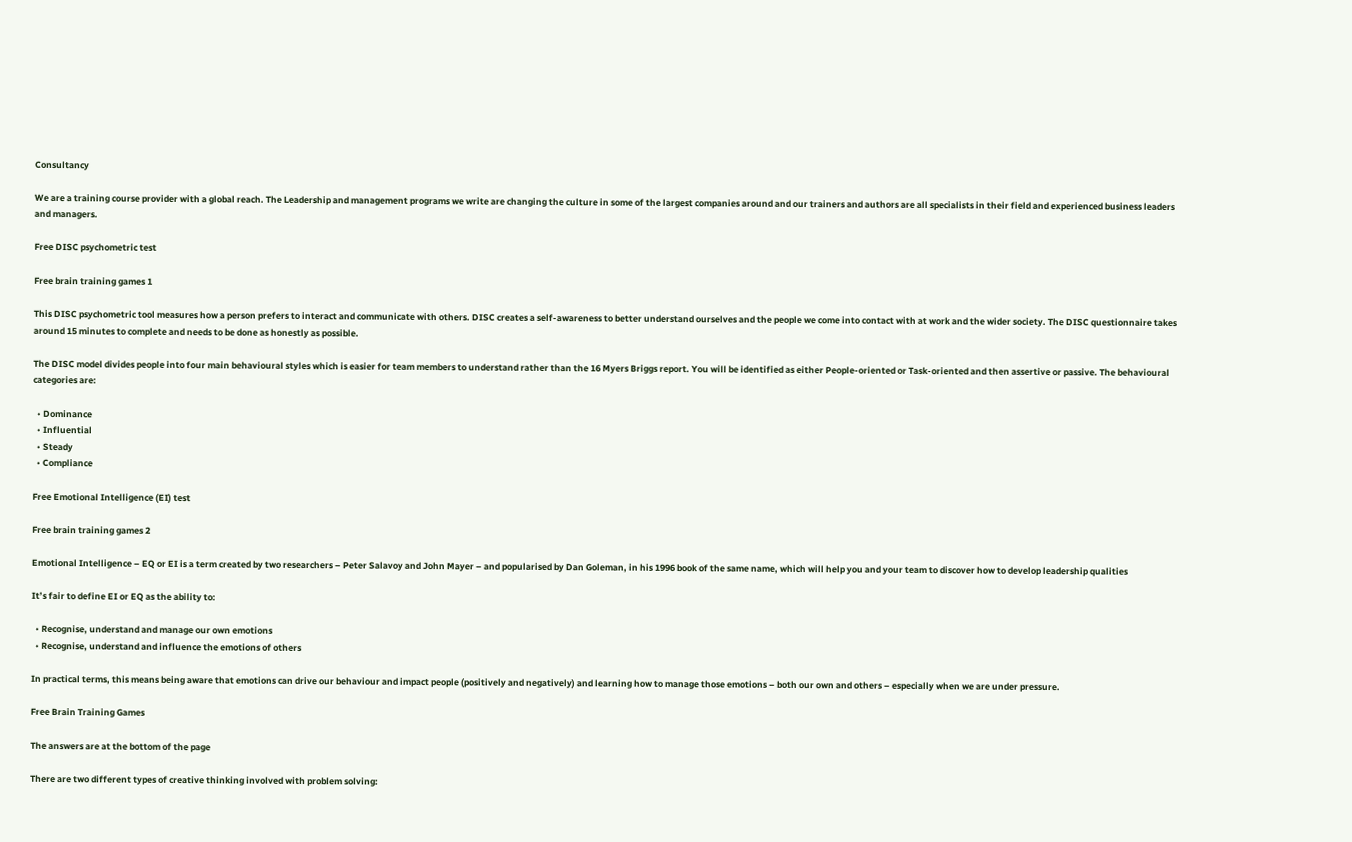Consultancy

We are a training course provider with a global reach. The Leadership and management programs we write are changing the culture in some of the largest companies around and our trainers and authors are all specialists in their field and experienced business leaders and managers.

Free DISC psychometric test

Free brain training games 1

This DISC psychometric tool measures how a person prefers to interact and communicate with others. DISC creates a self-awareness to better understand ourselves and the people we come into contact with at work and the wider society. The DISC questionnaire takes around 15 minutes to complete and needs to be done as honestly as possible.

The DISC model divides people into four main behavioural styles which is easier for team members to understand rather than the 16 Myers Briggs report. You will be identified as either People-oriented or Task-oriented and then assertive or passive. The behavioural categories are:

  • Dominance
  • Influential
  • Steady
  • Compliance

Free Emotional Intelligence (EI) test

Free brain training games 2

Emotional Intelligence – EQ or EI is a term created by two researchers – Peter Salavoy and John Mayer – and popularised by Dan Goleman, in his 1996 book of the same name, which will help you and your team to discover how to develop leadership qualities

It’s fair to define EI or EQ as the ability to:

  • Recognise, understand and manage our own emotions
  • Recognise, understand and influence the emotions of others

In practical terms, this means being aware that emotions can drive our behaviour and impact people (positively and negatively) and learning how to manage those emotions – both our own and others – especially when we are under pressure.

Free Brain Training Games

The answers are at the bottom of the page

There are two different types of creative thinking involved with problem solving: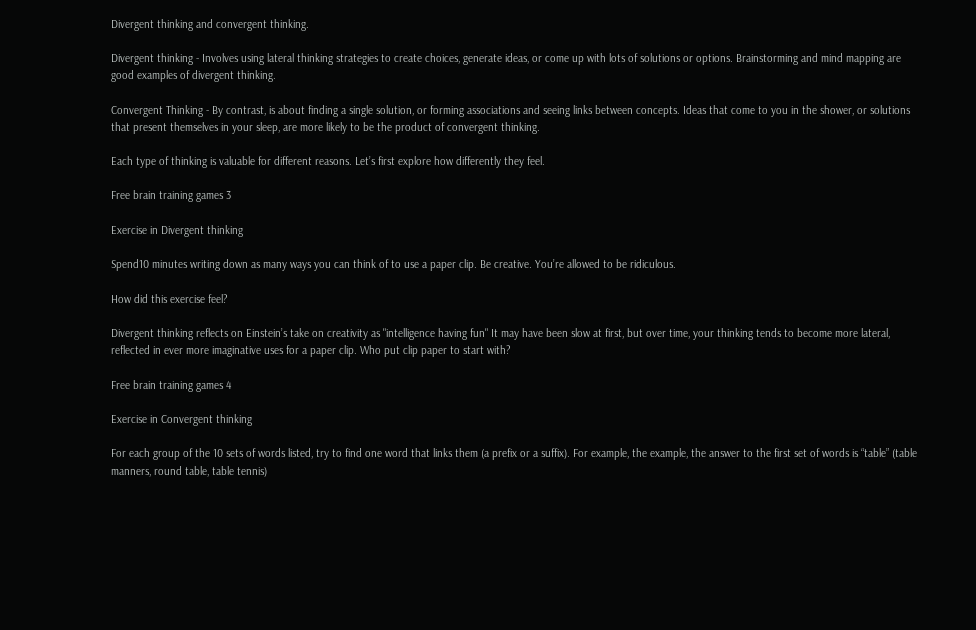Divergent thinking and convergent thinking.

Divergent thinking - Involves using lateral thinking strategies to create choices, generate ideas, or come up with lots of solutions or options. Brainstorming and mind mapping are good examples of divergent thinking.

Convergent Thinking - By contrast, is about finding a single solution, or forming associations and seeing links between concepts. Ideas that come to you in the shower, or solutions that present themselves in your sleep, are more likely to be the product of convergent thinking.

Each type of thinking is valuable for different reasons. Let’s first explore how differently they feel.

Free brain training games 3

Exercise in Divergent thinking

Spend10 minutes writing down as many ways you can think of to use a paper clip. Be creative. You’re allowed to be ridiculous.

How did this exercise feel?

Divergent thinking reflects on Einstein’s take on creativity as "intelligence having fun" It may have been slow at first, but over time, your thinking tends to become more lateral, reflected in ever more imaginative uses for a paper clip. Who put clip paper to start with?

Free brain training games 4

Exercise in Convergent thinking

For each group of the 10 sets of words listed, try to find one word that links them (a prefix or a suffix). For example, the example, the answer to the first set of words is “table” (table manners, round table, table tennis)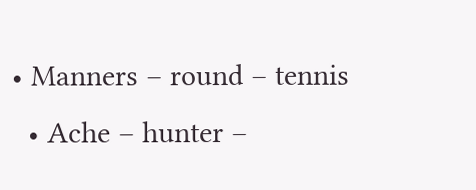• Manners – round – tennis
  • Ache – hunter –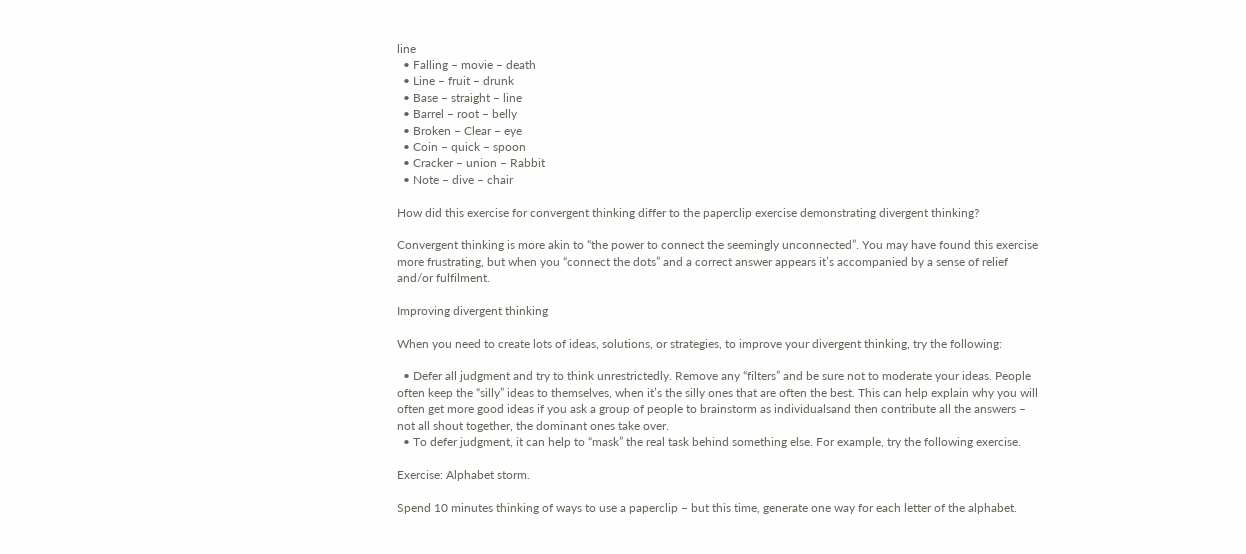line
  • Falling – movie – death
  • Line – fruit – drunk
  • Base – straight – line
  • Barrel – root – belly
  • Broken – Clear – eye
  • Coin – quick – spoon
  • Cracker – union – Rabbit
  • Note – dive – chair

How did this exercise for convergent thinking differ to the paperclip exercise demonstrating divergent thinking?

Convergent thinking is more akin to “the power to connect the seemingly unconnected”. You may have found this exercise more frustrating, but when you “connect the dots” and a correct answer appears it’s accompanied by a sense of relief and/or fulfilment.

Improving divergent thinking

When you need to create lots of ideas, solutions, or strategies, to improve your divergent thinking, try the following:

  • Defer all judgment and try to think unrestrictedly. Remove any “filters” and be sure not to moderate your ideas. People often keep the “silly” ideas to themselves, when it’s the silly ones that are often the best. This can help explain why you will often get more good ideas if you ask a group of people to brainstorm as individualsand then contribute all the answers – not all shout together, the dominant ones take over.
  • To defer judgment, it can help to “mask” the real task behind something else. For example, try the following exercise.

Exercise: Alphabet storm.

Spend 10 minutes thinking of ways to use a paperclip – but this time, generate one way for each letter of the alphabet.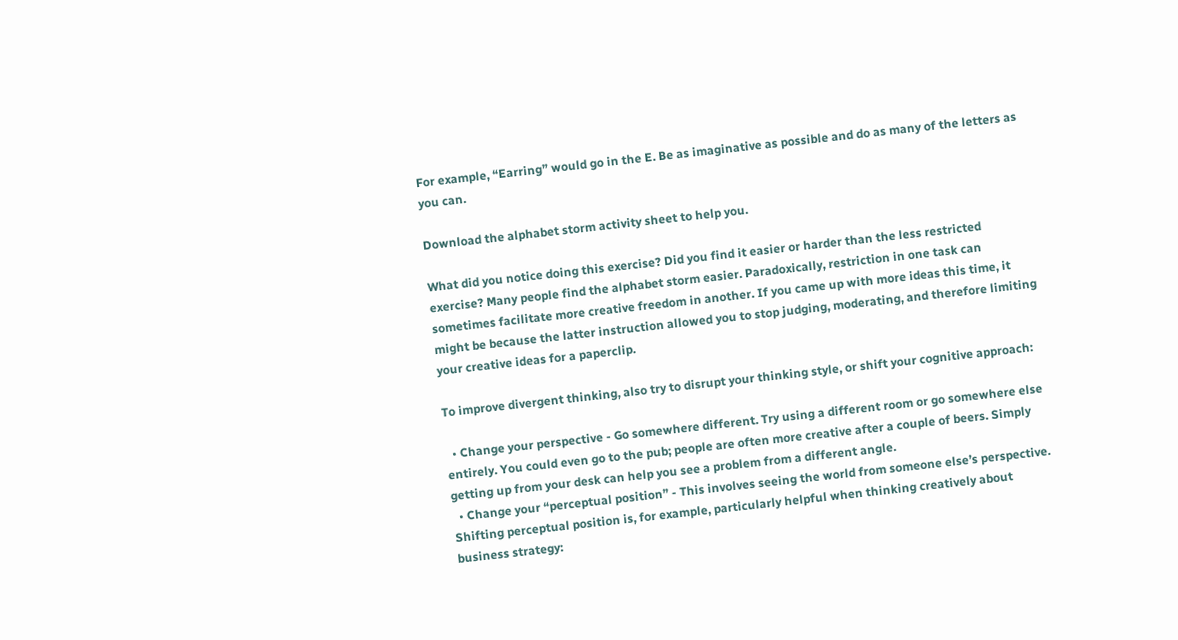For example, “Earring” would go in the E. Be as imaginative as possible and do as many of the letters as you can.

Download the alphabet storm activity sheet to help you.

What did you notice doing this exercise? Did you find it easier or harder than the less restricted exercise? Many people find the alphabet storm easier. Paradoxically, restriction in one task can sometimes facilitate more creative freedom in another. If you came up with more ideas this time, it might be because the latter instruction allowed you to stop judging, moderating, and therefore limiting your creative ideas for a paperclip.

To improve divergent thinking, also try to disrupt your thinking style, or shift your cognitive approach:

  • Change your perspective - Go somewhere different. Try using a different room or go somewhere else entirely. You could even go to the pub; people are often more creative after a couple of beers. Simply getting up from your desk can help you see a problem from a different angle.
  • Change your “perceptual position” - This involves seeing the world from someone else’s perspective. Shifting perceptual position is, for example, particularly helpful when thinking creatively about business strategy: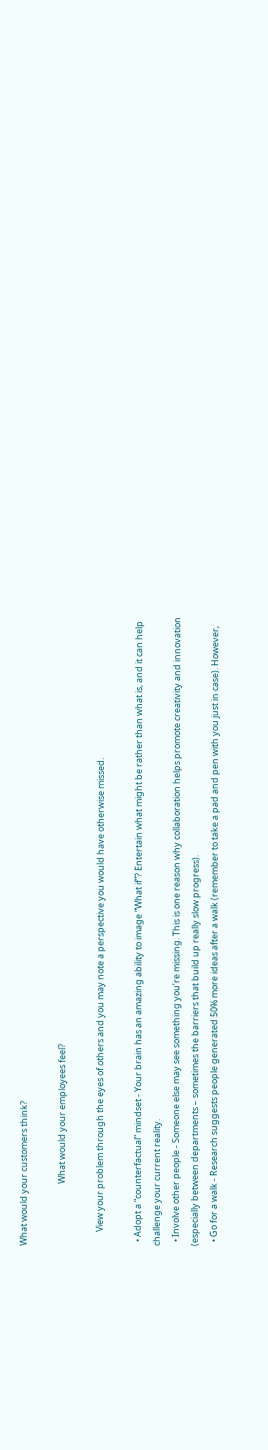What would your customers think?

                               What would your employees feel?

       View your problem through the eyes of others and you may note a perspective you would have otherwise missed.

  • Adopt a “counterfactual” mindset - Your brain has an amazing ability to image “What if”? Entertain what might be rather than what is, and it can help challenge your current reality.
  • Involve other people - Someone else may see something you’re missing. This is one reason why collaboration helps promote creativity and innovation (especially between departments – sometimes the barriers that build up really slow progress).
  • Go for a walk - Research suggests people generated 50% more ideas after a walk (remember to take a pad and pen with you just in case). However,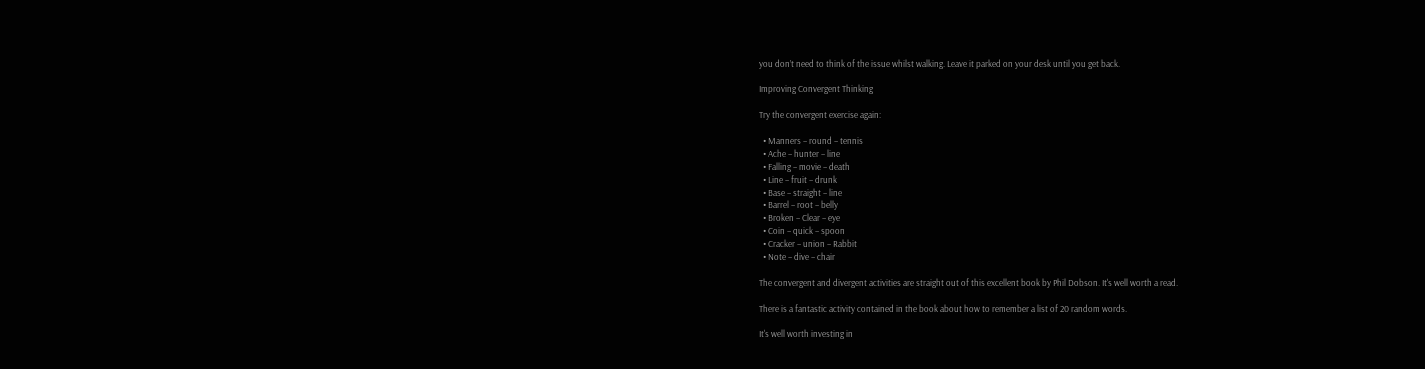you don’t need to think of the issue whilst walking. Leave it parked on your desk until you get back.

Improving Convergent Thinking

Try the convergent exercise again:

  • Manners – round – tennis
  • Ache – hunter – line
  • Falling – movie – death
  • Line – fruit – drunk
  • Base – straight – line
  • Barrel – root – belly
  • Broken – Clear – eye
  • Coin – quick – spoon
  • Cracker – union – Rabbit
  • Note – dive – chair

The convergent and divergent activities are straight out of this excellent book by Phil Dobson. It's well worth a read.

There is a fantastic activity contained in the book about how to remember a list of 20 random words.

It's well worth investing in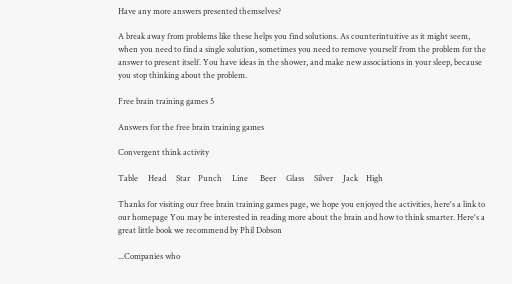Have any more answers presented themselves?

A break away from problems like these helps you find solutions. As counterintuitive as it might seem, when you need to find a single solution, sometimes you need to remove yourself from the problem for the answer to present itself. You have ideas in the shower, and make new associations in your sleep, because you stop thinking about the problem.

Free brain training games 5

Answers for the free brain training games

Convergent think activity

Table     Head     Star    Punch     Line      Beer     Glass     Silver     Jack    High

Thanks for visiting our free brain training games page, we hope you enjoyed the activities, here's a link to our homepage You may be interested in reading more about the brain and how to think smarter. Here's a great little book we recommend by Phil Dobson

...Companies who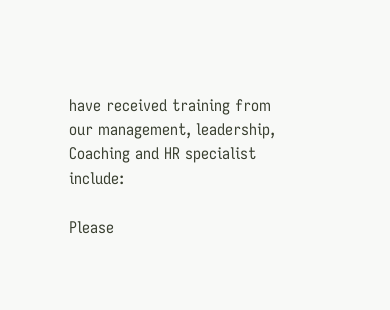have received training from our management, leadership, Coaching and HR specialist include:

Please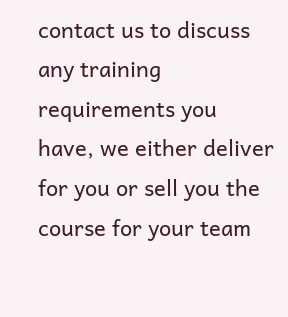contact us to discuss any training requirements you have, we either deliver for you or sell you the course for your team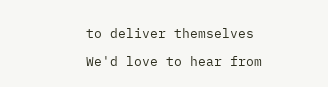to deliver themselves

We'd love to hear from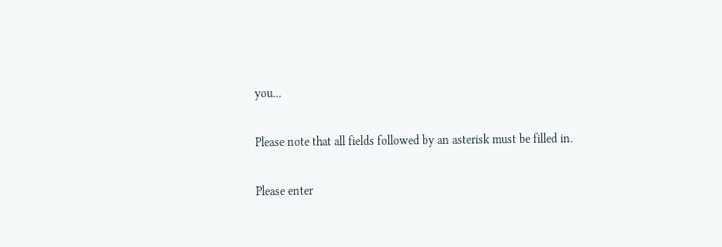you...

Please note that all fields followed by an asterisk must be filled in.

Please enter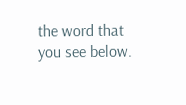the word that you see below.